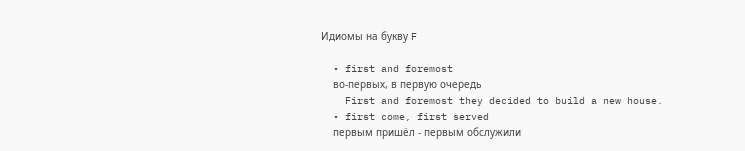Идиомы на букву F

  • first and foremost
    во-первых, в первую очередь
    First and foremost they decided to build a new house.
  • first come, first served
    первым пришёл - первым обслужили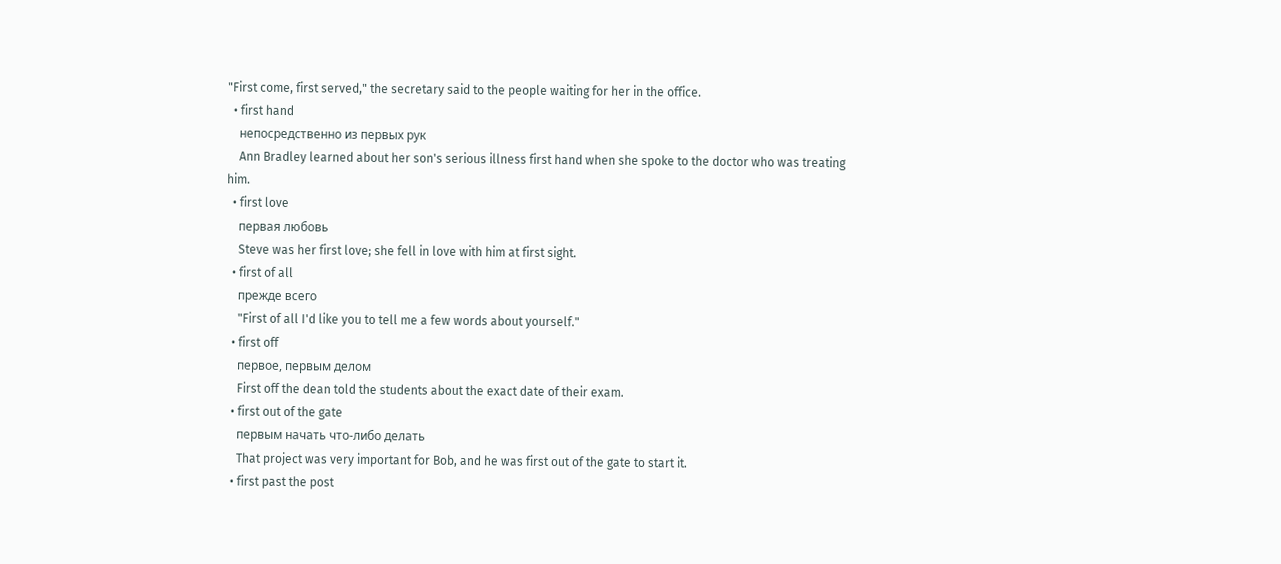"First come, first served," the secretary said to the people waiting for her in the office.
  • first hand
    непосредственно из первых рук
    Ann Bradley learned about her son's serious illness first hand when she spoke to the doctor who was treating him.
  • first love
    первая любовь
    Steve was her first love; she fell in love with him at first sight.
  • first of all
    прежде всего
    "First of all I'd like you to tell me a few words about yourself."
  • first off
    первое, первым делом
    First off the dean told the students about the exact date of their exam.
  • first out of the gate
    первым начать что-либо делать
    That project was very important for Bob, and he was first out of the gate to start it.
  • first past the post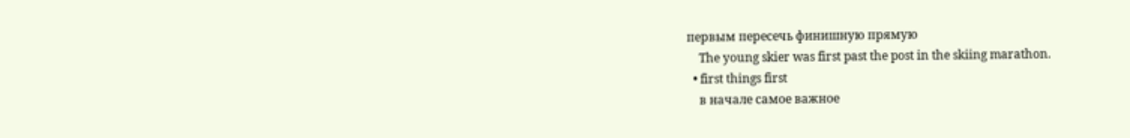первым пересечь финишную прямую
    The young skier was first past the post in the skiing marathon.
  • first things first
    в начале самое важное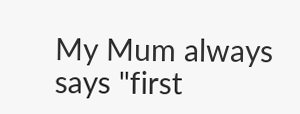My Mum always says "first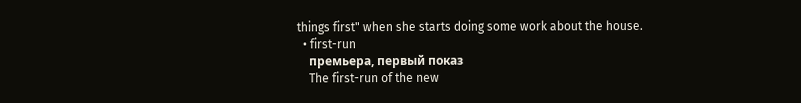things first" when she starts doing some work about the house.
  • first-run
    премьера, первый показ
    The first-run of the new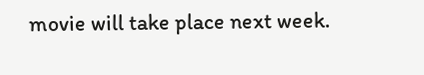movie will take place next week.